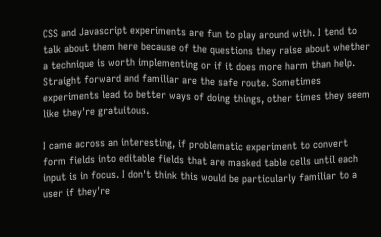CSS and Javascript experiments are fun to play around with. I tend to talk about them here because of the questions they raise about whether a technique is worth implementing or if it does more harm than help. Straight forward and familiar are the safe route. Sometimes experiments lead to better ways of doing things, other times they seem like they're gratuitous.

I came across an interesting, if problematic experiment to convert form fields into editable fields that are masked table cells until each input is in focus. I don't think this would be particularly familiar to a user if they're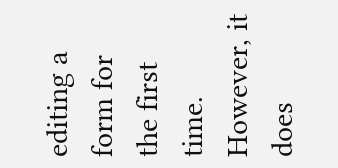editing a form for the first time. However, it does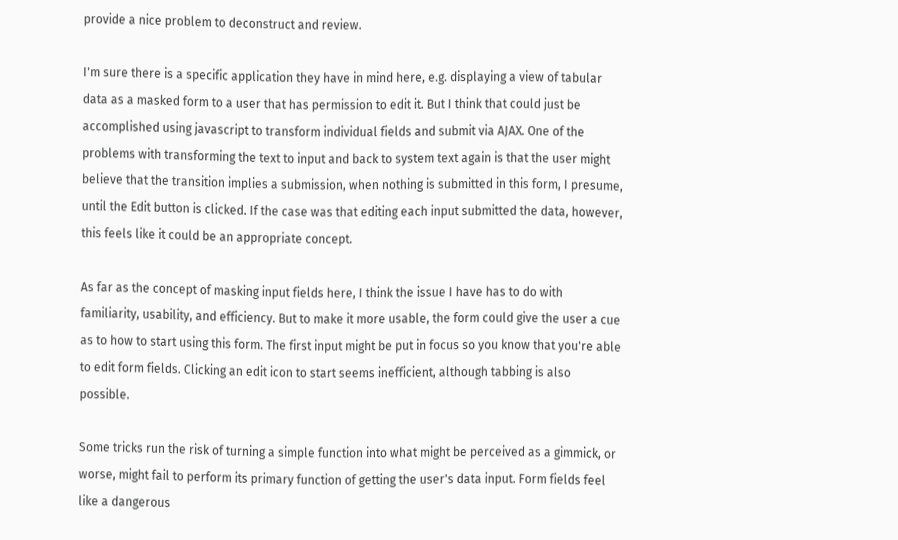provide a nice problem to deconstruct and review.

I'm sure there is a specific application they have in mind here, e.g. displaying a view of tabular data as a masked form to a user that has permission to edit it. But I think that could just be accomplished using javascript to transform individual fields and submit via AJAX. One of the problems with transforming the text to input and back to system text again is that the user might believe that the transition implies a submission, when nothing is submitted in this form, I presume, until the Edit button is clicked. If the case was that editing each input submitted the data, however, this feels like it could be an appropriate concept.

As far as the concept of masking input fields here, I think the issue I have has to do with familiarity, usability, and efficiency. But to make it more usable, the form could give the user a cue as to how to start using this form. The first input might be put in focus so you know that you're able to edit form fields. Clicking an edit icon to start seems inefficient, although tabbing is also possible.

Some tricks run the risk of turning a simple function into what might be perceived as a gimmick, or worse, might fail to perform its primary function of getting the user's data input. Form fields feel like a dangerous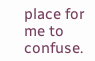place for me to confuse.